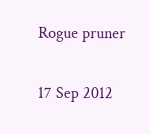Rogue pruner

17 Sep 2012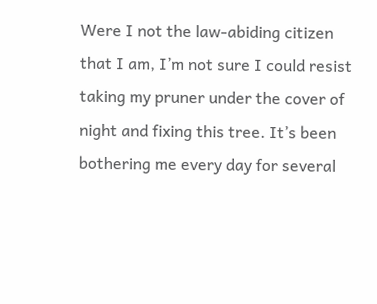Were I not the law-abiding citizen that I am, I’m not sure I could resist taking my pruner under the cover of night and fixing this tree. It’s been bothering me every day for several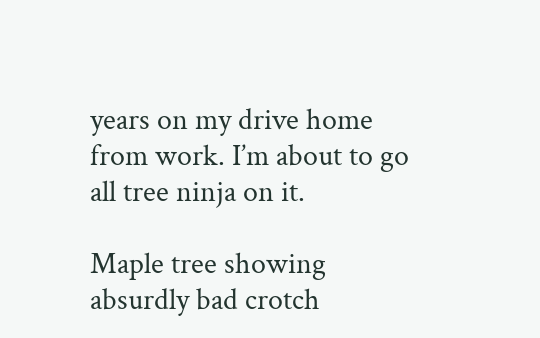years on my drive home from work. I’m about to go all tree ninja on it.

Maple tree showing absurdly bad crotch